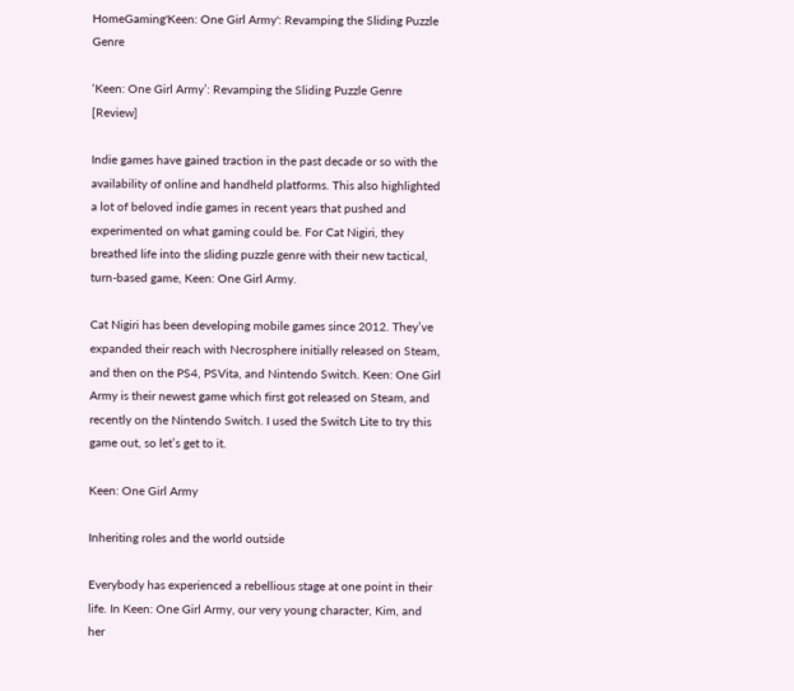HomeGaming'Keen: One Girl Army': Revamping the Sliding Puzzle Genre

‘Keen: One Girl Army’: Revamping the Sliding Puzzle Genre [Review]

Indie games have gained traction in the past decade or so with the availability of online and handheld platforms. This also highlighted a lot of beloved indie games in recent years that pushed and experimented on what gaming could be. For Cat Nigiri, they breathed life into the sliding puzzle genre with their new tactical, turn-based game, Keen: One Girl Army.

Cat Nigiri has been developing mobile games since 2012. They’ve expanded their reach with Necrosphere initially released on Steam, and then on the PS4, PSVita, and Nintendo Switch. Keen: One Girl Army is their newest game which first got released on Steam, and recently on the Nintendo Switch. I used the Switch Lite to try this game out, so let’s get to it.

Keen: One Girl Army

Inheriting roles and the world outside

Everybody has experienced a rebellious stage at one point in their life. In Keen: One Girl Army, our very young character, Kim, and her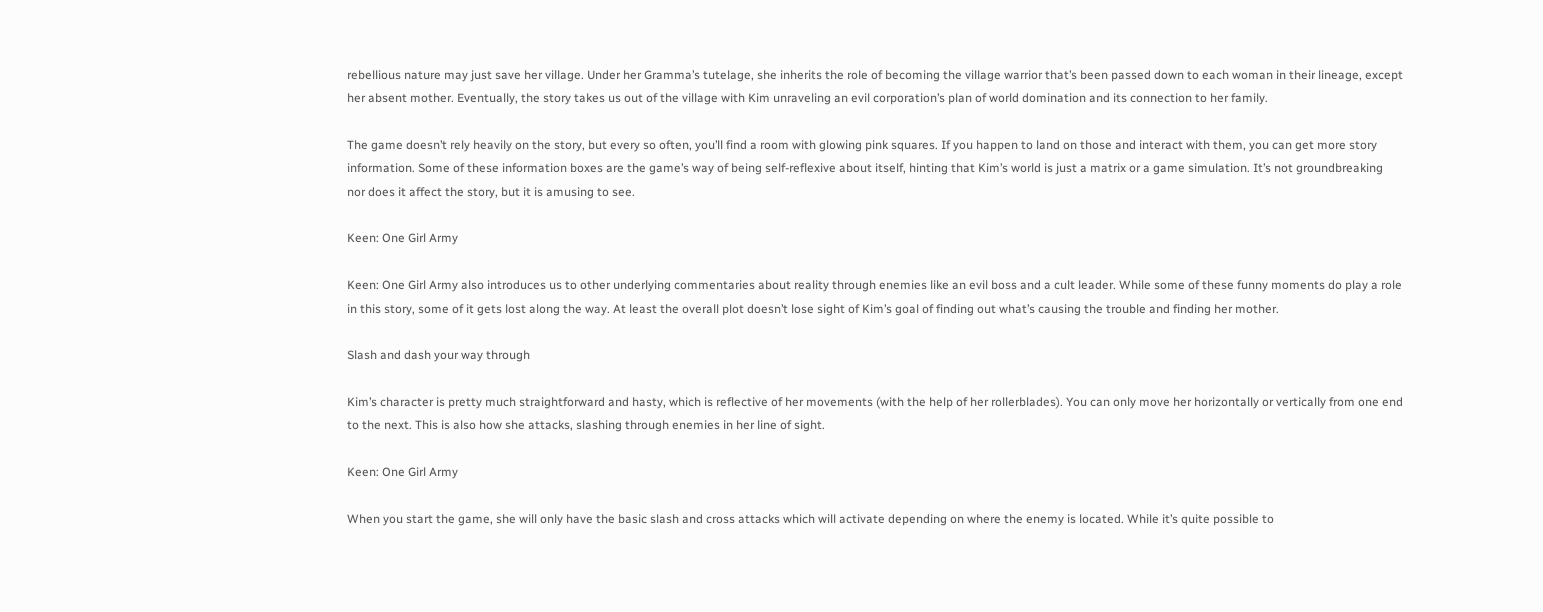rebellious nature may just save her village. Under her Gramma’s tutelage, she inherits the role of becoming the village warrior that’s been passed down to each woman in their lineage, except her absent mother. Eventually, the story takes us out of the village with Kim unraveling an evil corporation’s plan of world domination and its connection to her family.

The game doesn’t rely heavily on the story, but every so often, you’ll find a room with glowing pink squares. If you happen to land on those and interact with them, you can get more story information. Some of these information boxes are the game’s way of being self-reflexive about itself, hinting that Kim’s world is just a matrix or a game simulation. It’s not groundbreaking nor does it affect the story, but it is amusing to see.

Keen: One Girl Army

Keen: One Girl Army also introduces us to other underlying commentaries about reality through enemies like an evil boss and a cult leader. While some of these funny moments do play a role in this story, some of it gets lost along the way. At least the overall plot doesn’t lose sight of Kim’s goal of finding out what’s causing the trouble and finding her mother.

Slash and dash your way through

Kim’s character is pretty much straightforward and hasty, which is reflective of her movements (with the help of her rollerblades). You can only move her horizontally or vertically from one end to the next. This is also how she attacks, slashing through enemies in her line of sight.

Keen: One Girl Army

When you start the game, she will only have the basic slash and cross attacks which will activate depending on where the enemy is located. While it’s quite possible to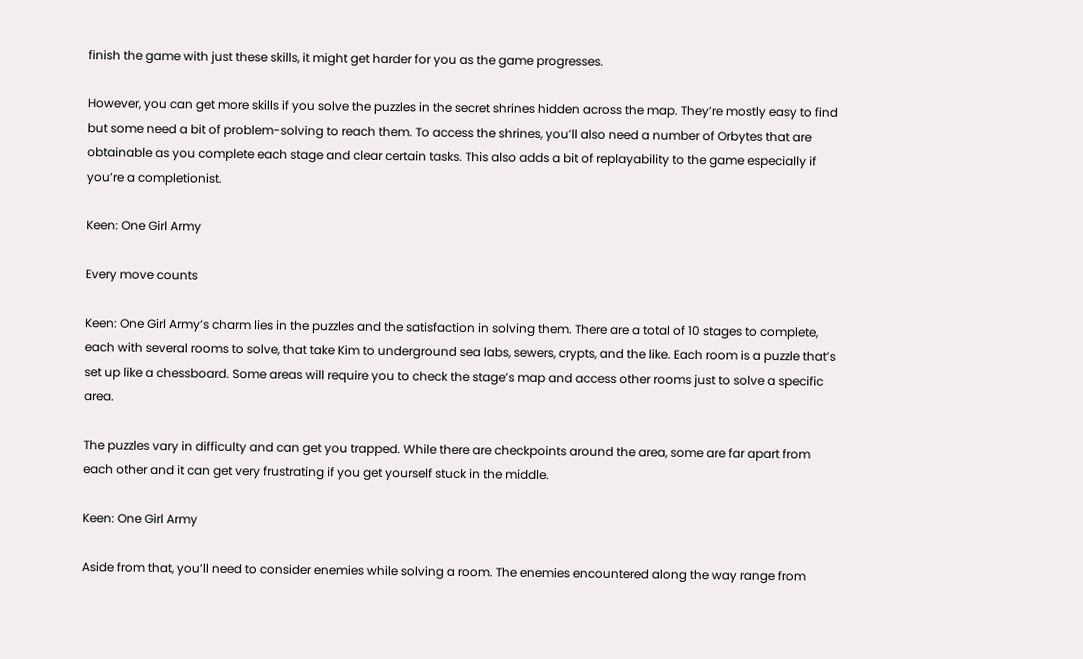finish the game with just these skills, it might get harder for you as the game progresses.

However, you can get more skills if you solve the puzzles in the secret shrines hidden across the map. They’re mostly easy to find but some need a bit of problem-solving to reach them. To access the shrines, you’ll also need a number of Orbytes that are obtainable as you complete each stage and clear certain tasks. This also adds a bit of replayability to the game especially if you’re a completionist.

Keen: One Girl Army

Every move counts

Keen: One Girl Army’s charm lies in the puzzles and the satisfaction in solving them. There are a total of 10 stages to complete, each with several rooms to solve, that take Kim to underground sea labs, sewers, crypts, and the like. Each room is a puzzle that’s set up like a chessboard. Some areas will require you to check the stage’s map and access other rooms just to solve a specific area.

The puzzles vary in difficulty and can get you trapped. While there are checkpoints around the area, some are far apart from each other and it can get very frustrating if you get yourself stuck in the middle.

Keen: One Girl Army

Aside from that, you’ll need to consider enemies while solving a room. The enemies encountered along the way range from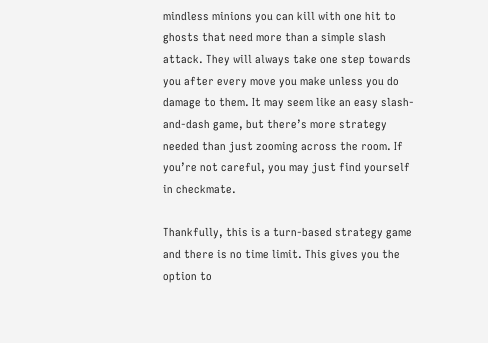mindless minions you can kill with one hit to ghosts that need more than a simple slash attack. They will always take one step towards you after every move you make unless you do damage to them. It may seem like an easy slash-and-dash game, but there’s more strategy needed than just zooming across the room. If you’re not careful, you may just find yourself in checkmate.

Thankfully, this is a turn-based strategy game and there is no time limit. This gives you the option to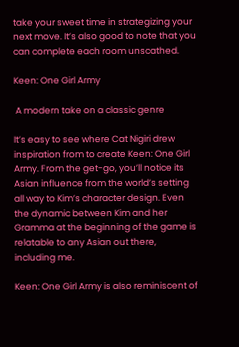take your sweet time in strategizing your next move. It’s also good to note that you can complete each room unscathed.

Keen: One Girl Army

 A modern take on a classic genre

It’s easy to see where Cat Nigiri drew inspiration from to create Keen: One Girl Army. From the get-go, you’ll notice its Asian influence from the world’s setting all way to Kim’s character design. Even the dynamic between Kim and her Gramma at the beginning of the game is relatable to any Asian out there, including me.

Keen: One Girl Army is also reminiscent of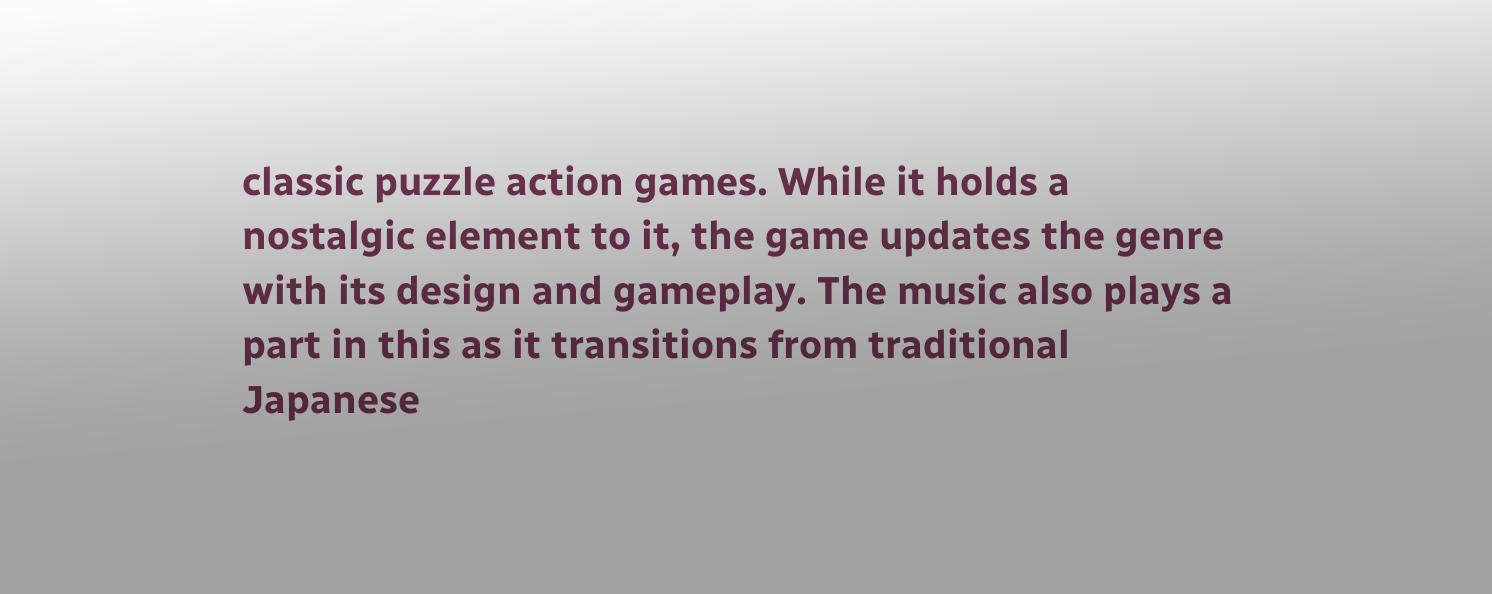classic puzzle action games. While it holds a nostalgic element to it, the game updates the genre with its design and gameplay. The music also plays a part in this as it transitions from traditional Japanese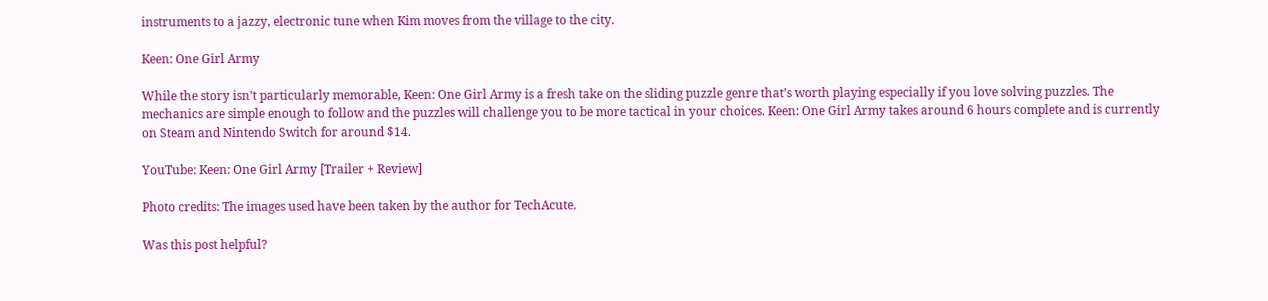instruments to a jazzy, electronic tune when Kim moves from the village to the city.

Keen: One Girl Army

While the story isn’t particularly memorable, Keen: One Girl Army is a fresh take on the sliding puzzle genre that’s worth playing especially if you love solving puzzles. The mechanics are simple enough to follow and the puzzles will challenge you to be more tactical in your choices. Keen: One Girl Army takes around 6 hours complete and is currently on Steam and Nintendo Switch for around $14.

YouTube: Keen: One Girl Army [Trailer + Review]

Photo credits: The images used have been taken by the author for TechAcute.

Was this post helpful?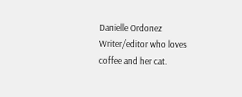Danielle Ordonez
Writer/editor who loves coffee and her cat.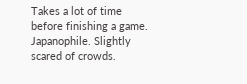Takes a lot of time before finishing a game. Japanophile. Slightly scared of crowds.